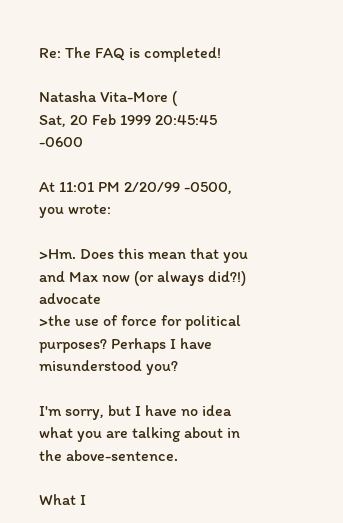Re: The FAQ is completed!

Natasha Vita-More (
Sat, 20 Feb 1999 20:45:45 -0600

At 11:01 PM 2/20/99 -0500, you wrote:

>Hm. Does this mean that you and Max now (or always did?!) advocate
>the use of force for political purposes? Perhaps I have misunderstood you?

I'm sorry, but I have no idea what you are talking about in the above-sentence.

What I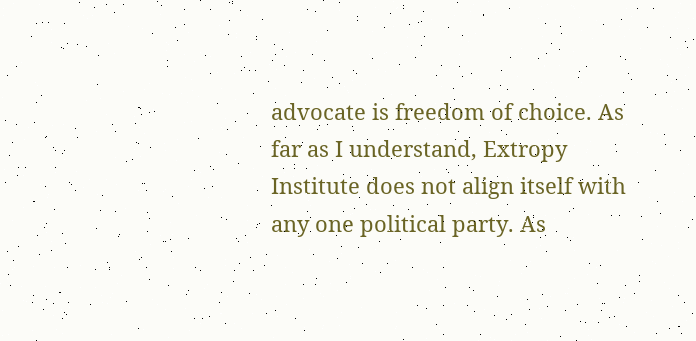advocate is freedom of choice. As far as I understand, Extropy Institute does not align itself with any one political party. As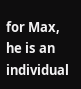for Max, he is an individual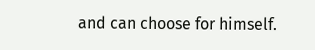and can choose for himself.